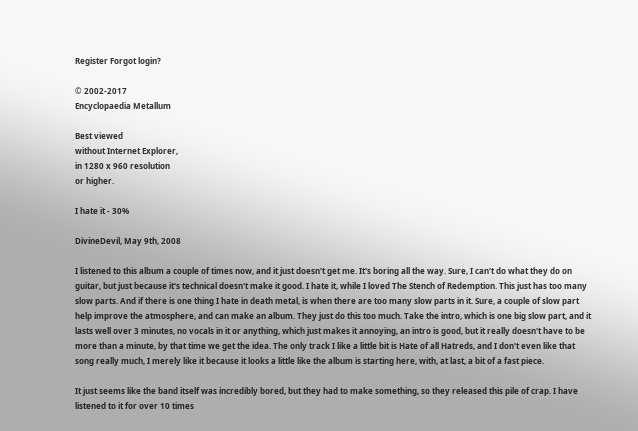Register Forgot login?

© 2002-2017
Encyclopaedia Metallum

Best viewed
without Internet Explorer,
in 1280 x 960 resolution
or higher.

I hate it - 30%

DivineDevil, May 9th, 2008

I listened to this album a couple of times now, and it just doesn't get me. It's boring all the way. Sure, I can't do what they do on guitar, but just because it's technical doesn't make it good. I hate it, while I loved The Stench of Redemption. This just has too many slow parts. And if there is one thing I hate in death metal, is when there are too many slow parts in it. Sure, a couple of slow part help improve the atmosphere, and can make an album. They just do this too much. Take the intro, which is one big slow part, and it lasts well over 3 minutes, no vocals in it or anything, which just makes it annoying, an intro is good, but it really doesn't have to be more than a minute, by that time we get the idea. The only track I like a little bit is Hate of all Hatreds, and I don't even like that song really much, I merely like it because it looks a little like the album is starting here, with, at last, a bit of a fast piece.

It just seems like the band itself was incredibly bored, but they had to make something, so they released this pile of crap. I have listened to it for over 10 times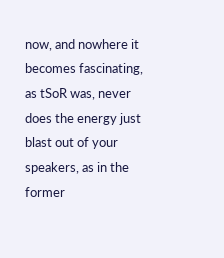now, and nowhere it becomes fascinating, as tSoR was, never does the energy just blast out of your speakers, as in the former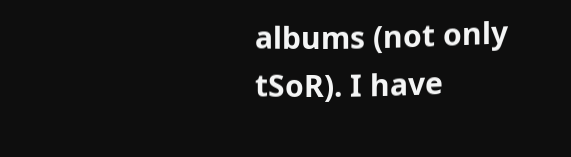albums (not only tSoR). I have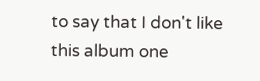to say that I don't like this album one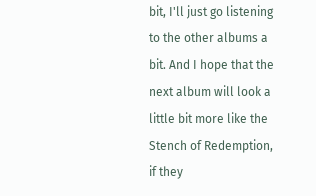bit, I'll just go listening to the other albums a bit. And I hope that the next album will look a little bit more like the Stench of Redemption, if they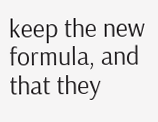keep the new formula, and that they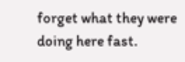forget what they were doing here fast.